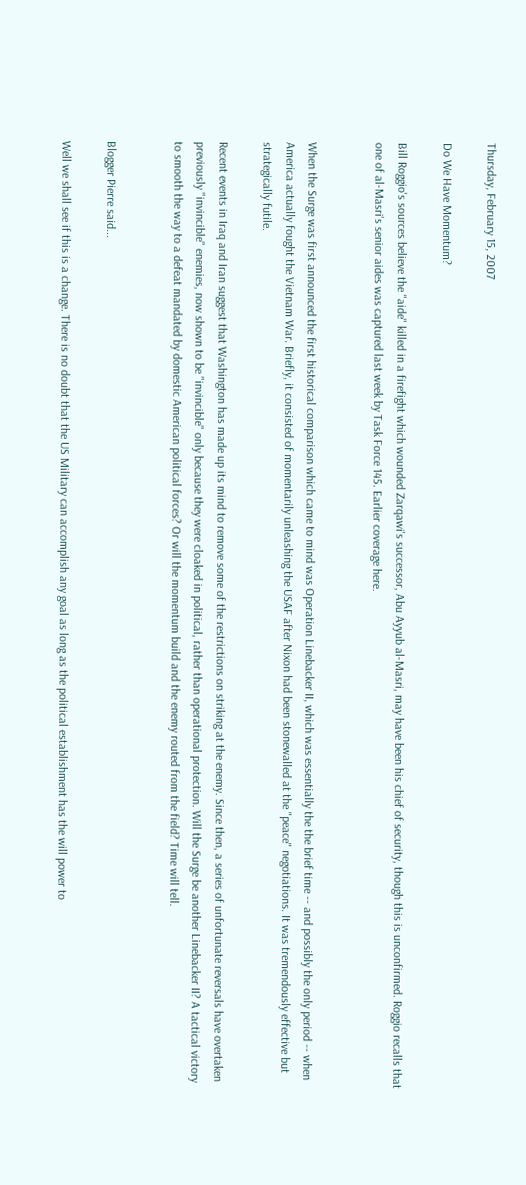Thursday, February 15, 2007

Do We Have Momentum?

Bill Roggio's sources believe the "aide" killed in a firefight which wounded Zarqawi's successor, Abu Ayyub al-Masri, may have been his chief of security, though this is unconfirmed. Roggio recalls that one of al-Masri's senior aides was captured last week by Task Force 145. Earlier coverage here.


When the Surge was first announced the first historical comparison which came to mind was Operation Linebacker II, which was essentially the the brief time -- and possibly the only period -- when America actually fought the Vietnam War. Briefly, it consisted of momentarily unleashing the USAF after Nixon had been stonewalled at the "peace" negotiations. It was tremendously effective but strategically futile.

Recent events in Iraq and Iran suggest that Washington has made up its mind to remove some of the restrictions on striking at the enemy. Since then, a series of unfortunate reversals have overtaken previously "invincible" enemies, now shown to be "invincible" only because they were cloaked in political, rather than operational protection. Will the Surge be another Linebacker II? A tactical victory to smooth the way to a defeat mandated by domestic American political forces? Or will the momentum build and the enemy routed from the field? Time will tell.


Blogger Pierre said...

Well we shall see if this is a change. There is no doubt that the US Military can accomplish any goal as long as the political establishment has the will power to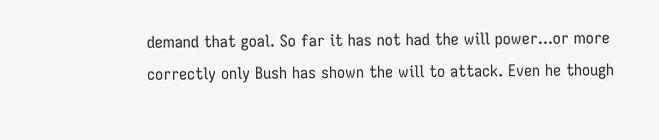demand that goal. So far it has not had the will power...or more correctly only Bush has shown the will to attack. Even he though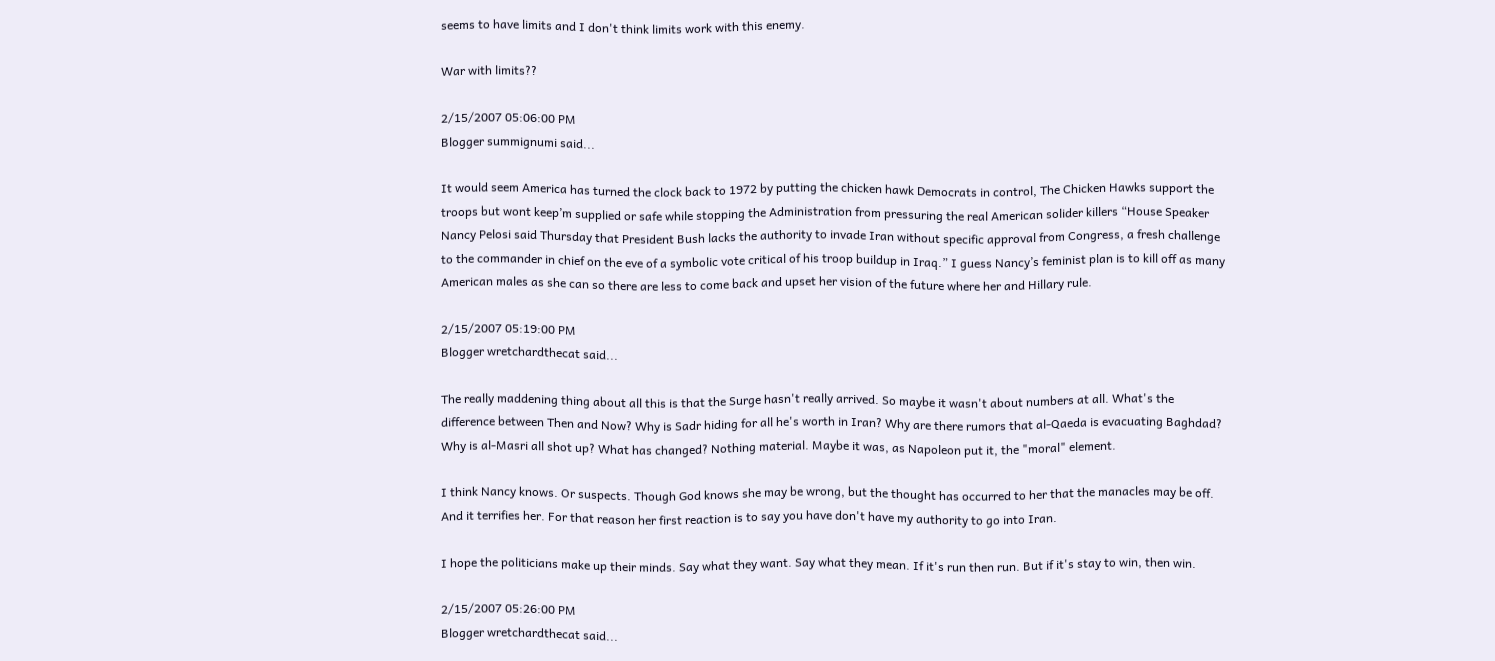seems to have limits and I don't think limits work with this enemy.

War with limits??

2/15/2007 05:06:00 PM
Blogger summignumi said...

It would seem America has turned the clock back to 1972 by putting the chicken hawk Democrats in control, The Chicken Hawks support the troops but wont keep’m supplied or safe while stopping the Administration from pressuring the real American solider killers “House Speaker Nancy Pelosi said Thursday that President Bush lacks the authority to invade Iran without specific approval from Congress, a fresh challenge to the commander in chief on the eve of a symbolic vote critical of his troop buildup in Iraq.” I guess Nancy’s feminist plan is to kill off as many American males as she can so there are less to come back and upset her vision of the future where her and Hillary rule.

2/15/2007 05:19:00 PM
Blogger wretchardthecat said...

The really maddening thing about all this is that the Surge hasn't really arrived. So maybe it wasn't about numbers at all. What's the difference between Then and Now? Why is Sadr hiding for all he's worth in Iran? Why are there rumors that al-Qaeda is evacuating Baghdad? Why is al-Masri all shot up? What has changed? Nothing material. Maybe it was, as Napoleon put it, the "moral" element.

I think Nancy knows. Or suspects. Though God knows she may be wrong, but the thought has occurred to her that the manacles may be off. And it terrifies her. For that reason her first reaction is to say you have don't have my authority to go into Iran.

I hope the politicians make up their minds. Say what they want. Say what they mean. If it's run then run. But if it's stay to win, then win.

2/15/2007 05:26:00 PM
Blogger wretchardthecat said...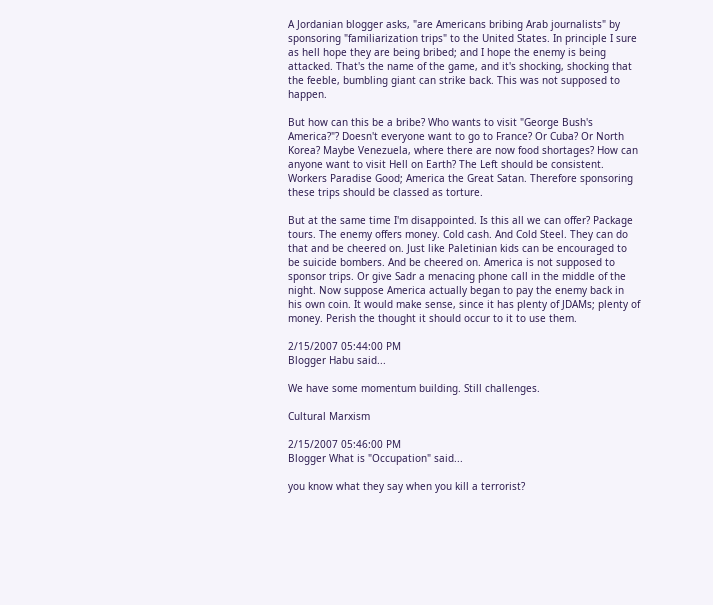A Jordanian blogger asks, "are Americans bribing Arab journalists" by sponsoring "familiarization trips" to the United States. In principle I sure as hell hope they are being bribed; and I hope the enemy is being attacked. That's the name of the game, and it's shocking, shocking that the feeble, bumbling giant can strike back. This was not supposed to happen.

But how can this be a bribe? Who wants to visit "George Bush's America?"? Doesn't everyone want to go to France? Or Cuba? Or North Korea? Maybe Venezuela, where there are now food shortages? How can anyone want to visit Hell on Earth? The Left should be consistent. Workers Paradise Good; America the Great Satan. Therefore sponsoring these trips should be classed as torture.

But at the same time I'm disappointed. Is this all we can offer? Package tours. The enemy offers money. Cold cash. And Cold Steel. They can do that and be cheered on. Just like Paletinian kids can be encouraged to be suicide bombers. And be cheered on. America is not supposed to sponsor trips. Or give Sadr a menacing phone call in the middle of the night. Now suppose America actually began to pay the enemy back in his own coin. It would make sense, since it has plenty of JDAMs; plenty of money. Perish the thought it should occur to it to use them.

2/15/2007 05:44:00 PM
Blogger Habu said...

We have some momentum building. Still challenges.

Cultural Marxism

2/15/2007 05:46:00 PM
Blogger What is "Occupation" said...

you know what they say when you kill a terrorist?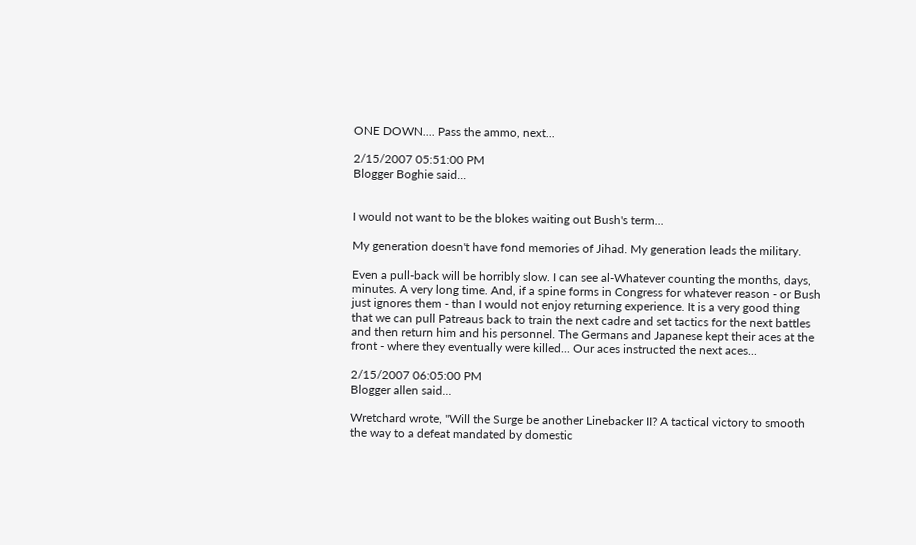ONE DOWN.... Pass the ammo, next...

2/15/2007 05:51:00 PM
Blogger Boghie said...


I would not want to be the blokes waiting out Bush's term...

My generation doesn't have fond memories of Jihad. My generation leads the military.

Even a pull-back will be horribly slow. I can see al-Whatever counting the months, days, minutes. A very long time. And, if a spine forms in Congress for whatever reason - or Bush just ignores them - than I would not enjoy returning experience. It is a very good thing that we can pull Patreaus back to train the next cadre and set tactics for the next battles and then return him and his personnel. The Germans and Japanese kept their aces at the front - where they eventually were killed... Our aces instructed the next aces...

2/15/2007 06:05:00 PM
Blogger allen said...

Wretchard wrote, "Will the Surge be another Linebacker II? A tactical victory to smooth the way to a defeat mandated by domestic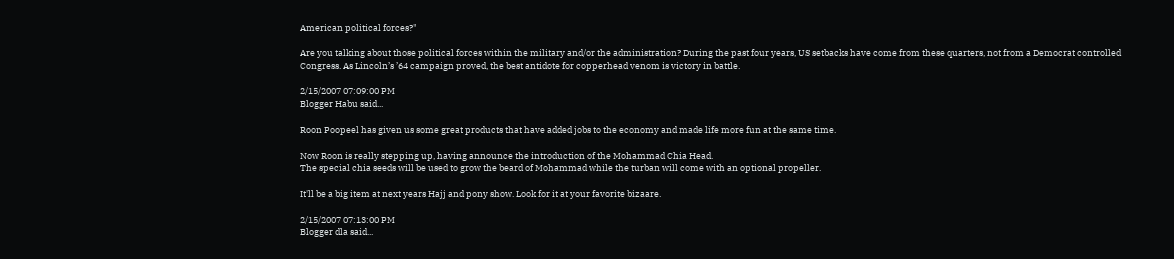American political forces?"

Are you talking about those political forces within the military and/or the administration? During the past four years, US setbacks have come from these quarters, not from a Democrat controlled Congress. As Lincoln’s ’64 campaign proved, the best antidote for copperhead venom is victory in battle.

2/15/2007 07:09:00 PM
Blogger Habu said...

Roon Poopeel has given us some great products that have added jobs to the economy and made life more fun at the same time.

Now Roon is really stepping up, having announce the introduction of the Mohammad Chia Head.
The special chia seeds will be used to grow the beard of Mohammad while the turban will come with an optional propeller.

It'll be a big item at next years Hajj and pony show. Look for it at your favorite bizaare.

2/15/2007 07:13:00 PM
Blogger dla said...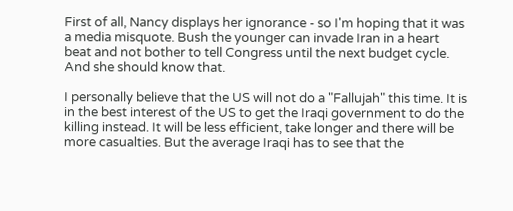First of all, Nancy displays her ignorance - so I'm hoping that it was a media misquote. Bush the younger can invade Iran in a heart beat and not bother to tell Congress until the next budget cycle. And she should know that.

I personally believe that the US will not do a "Fallujah" this time. It is in the best interest of the US to get the Iraqi government to do the killing instead. It will be less efficient, take longer and there will be more casualties. But the average Iraqi has to see that the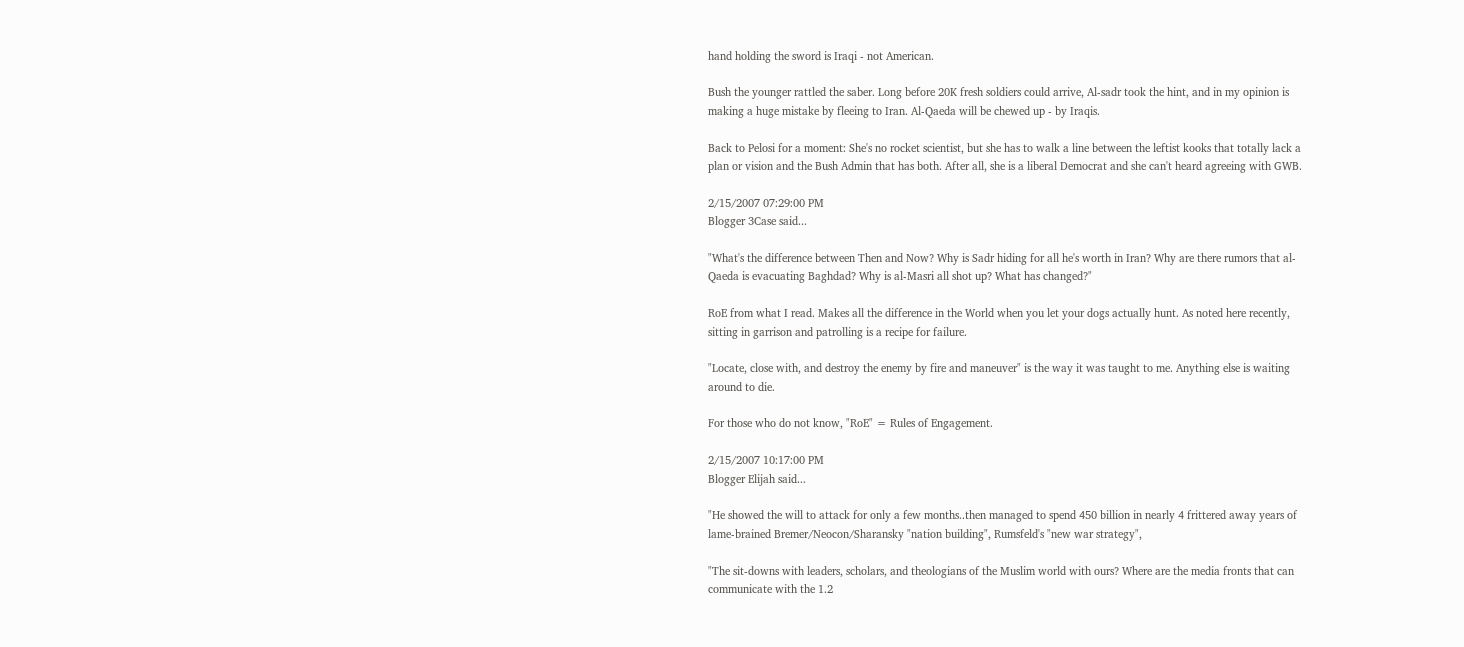hand holding the sword is Iraqi - not American.

Bush the younger rattled the saber. Long before 20K fresh soldiers could arrive, Al-sadr took the hint, and in my opinion is making a huge mistake by fleeing to Iran. Al-Qaeda will be chewed up - by Iraqis.

Back to Pelosi for a moment: She's no rocket scientist, but she has to walk a line between the leftist kooks that totally lack a plan or vision and the Bush Admin that has both. After all, she is a liberal Democrat and she can't heard agreeing with GWB.

2/15/2007 07:29:00 PM
Blogger 3Case said...

"What's the difference between Then and Now? Why is Sadr hiding for all he's worth in Iran? Why are there rumors that al-Qaeda is evacuating Baghdad? Why is al-Masri all shot up? What has changed?"

RoE from what I read. Makes all the difference in the World when you let your dogs actually hunt. As noted here recently, sitting in garrison and patrolling is a recipe for failure.

"Locate, close with, and destroy the enemy by fire and maneuver" is the way it was taught to me. Anything else is waiting around to die.

For those who do not know, "RoE" = Rules of Engagement.

2/15/2007 10:17:00 PM
Blogger Elijah said...

"He showed the will to attack for only a few months..then managed to spend 450 billion in nearly 4 frittered away years of lame-brained Bremer/Neocon/Sharansky "nation building", Rumsfeld's "new war strategy",

"The sit-downs with leaders, scholars, and theologians of the Muslim world with ours? Where are the media fronts that can communicate with the 1.2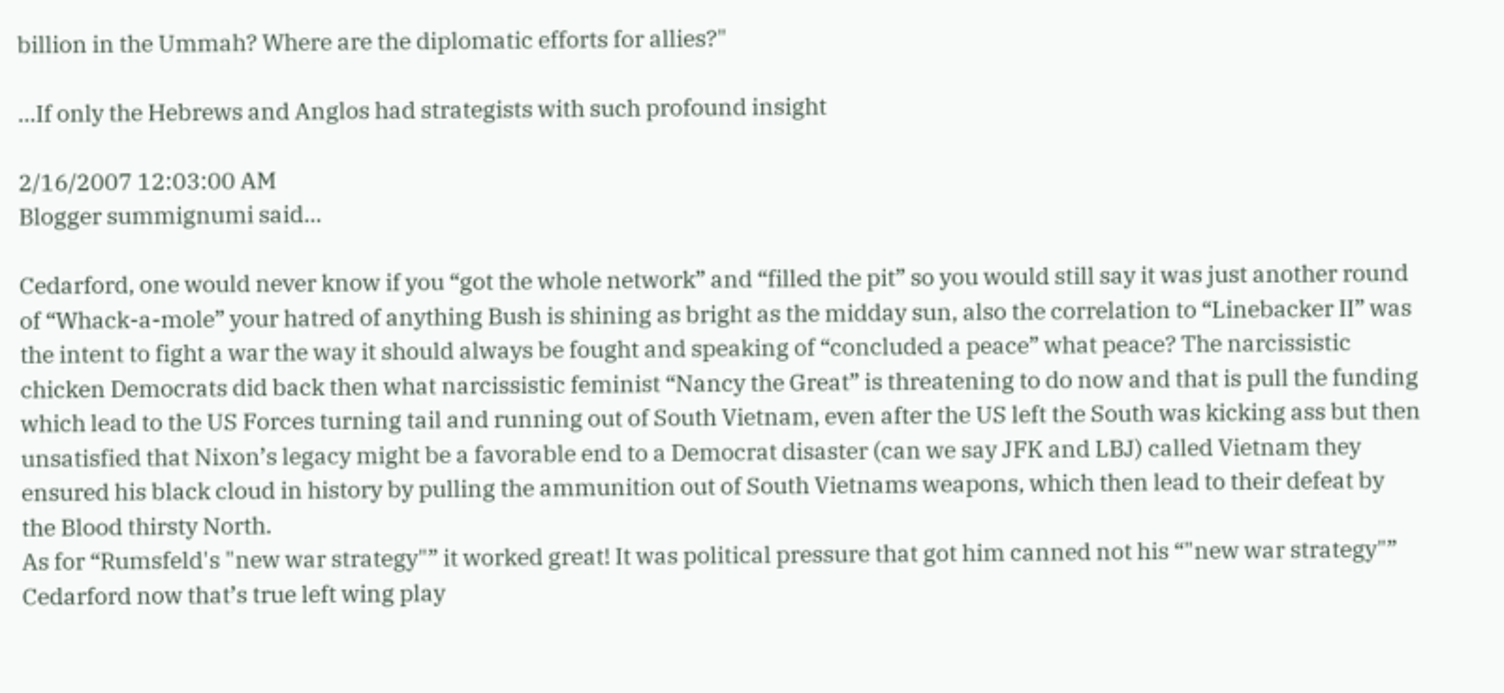billion in the Ummah? Where are the diplomatic efforts for allies?"

...If only the Hebrews and Anglos had strategists with such profound insight

2/16/2007 12:03:00 AM
Blogger summignumi said...

Cedarford, one would never know if you “got the whole network” and “filled the pit” so you would still say it was just another round of “Whack-a-mole” your hatred of anything Bush is shining as bright as the midday sun, also the correlation to “Linebacker II” was the intent to fight a war the way it should always be fought and speaking of “concluded a peace” what peace? The narcissistic chicken Democrats did back then what narcissistic feminist “Nancy the Great” is threatening to do now and that is pull the funding which lead to the US Forces turning tail and running out of South Vietnam, even after the US left the South was kicking ass but then unsatisfied that Nixon’s legacy might be a favorable end to a Democrat disaster (can we say JFK and LBJ) called Vietnam they ensured his black cloud in history by pulling the ammunition out of South Vietnams weapons, which then lead to their defeat by the Blood thirsty North.
As for “Rumsfeld's "new war strategy"” it worked great! It was political pressure that got him canned not his “"new war strategy"” Cedarford now that’s true left wing play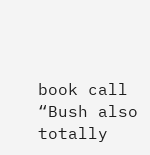book call “Bush also totally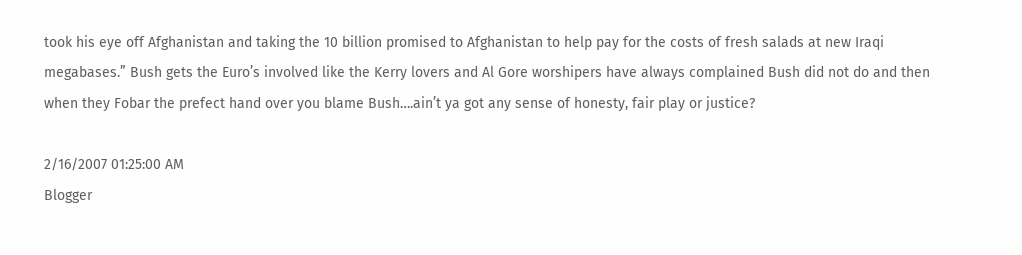took his eye off Afghanistan and taking the 10 billion promised to Afghanistan to help pay for the costs of fresh salads at new Iraqi megabases.” Bush gets the Euro’s involved like the Kerry lovers and Al Gore worshipers have always complained Bush did not do and then when they Fobar the prefect hand over you blame Bush….ain’t ya got any sense of honesty, fair play or justice?

2/16/2007 01:25:00 AM
Blogger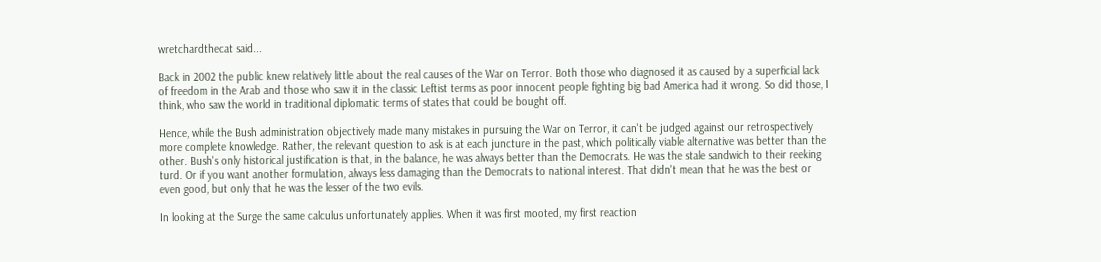wretchardthecat said...

Back in 2002 the public knew relatively little about the real causes of the War on Terror. Both those who diagnosed it as caused by a superficial lack of freedom in the Arab and those who saw it in the classic Leftist terms as poor innocent people fighting big bad America had it wrong. So did those, I think, who saw the world in traditional diplomatic terms of states that could be bought off.

Hence, while the Bush administration objectively made many mistakes in pursuing the War on Terror, it can't be judged against our retrospectively more complete knowledge. Rather, the relevant question to ask is at each juncture in the past, which politically viable alternative was better than the other. Bush's only historical justification is that, in the balance, he was always better than the Democrats. He was the stale sandwich to their reeking turd. Or if you want another formulation, always less damaging than the Democrats to national interest. That didn't mean that he was the best or even good, but only that he was the lesser of the two evils.

In looking at the Surge the same calculus unfortunately applies. When it was first mooted, my first reaction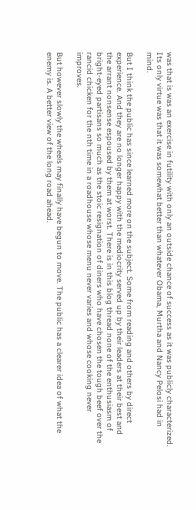was that is was an exercise in futility with only an outside chance of success as it was publicly characterized. Its only virtue was that it was somewhat better than whatever Obama, Murtha and Nancy Pelosi had in mind.

But I think the public has since learned more on the subject. Some from reading and others by direct experience. And they are no longer happy with the mediocrity served up by their leaders at their best and the arrant nonsense espoused by them at worst. There is in this blog thread none of the enthusiasm of bright-eyed partisans so much as the stoic resignation of diners who have chosen the tough beef over the rancid chicken for the nth time in a roadhouse whose menu never varies and whose cooking never improves.

But however slowly the wheels may finally have begun to move. The public has a clearer idea of what the enemy is. A better view of the long road ahead.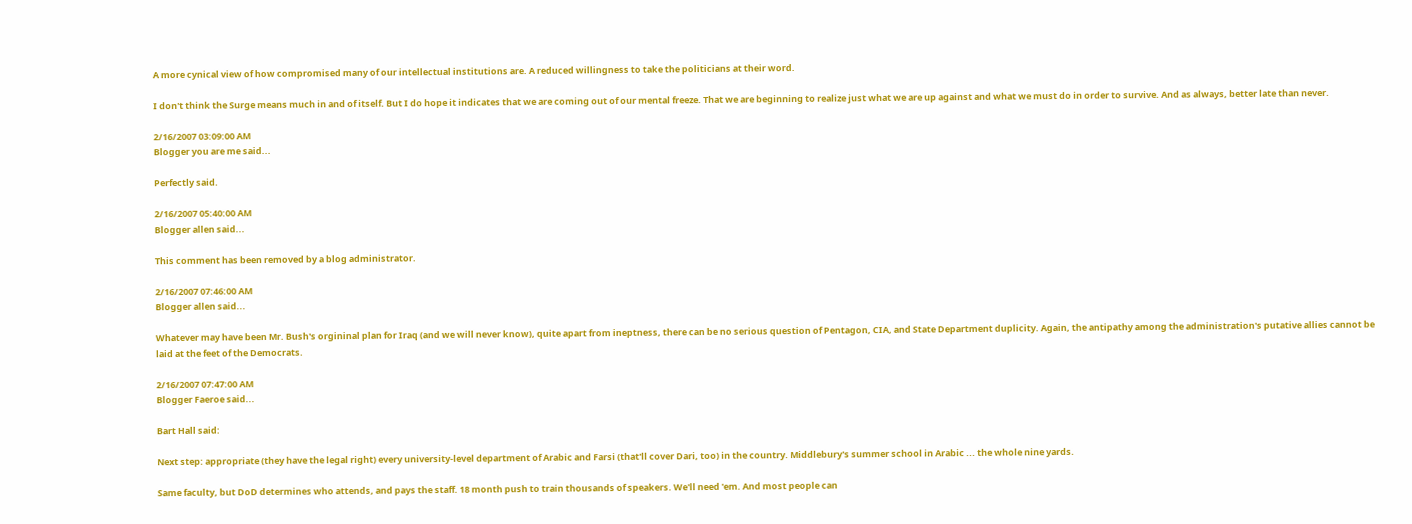A more cynical view of how compromised many of our intellectual institutions are. A reduced willingness to take the politicians at their word.

I don't think the Surge means much in and of itself. But I do hope it indicates that we are coming out of our mental freeze. That we are beginning to realize just what we are up against and what we must do in order to survive. And as always, better late than never.

2/16/2007 03:09:00 AM
Blogger you are me said...

Perfectly said.

2/16/2007 05:40:00 AM
Blogger allen said...

This comment has been removed by a blog administrator.

2/16/2007 07:46:00 AM
Blogger allen said...

Whatever may have been Mr. Bush's orgininal plan for Iraq (and we will never know), quite apart from ineptness, there can be no serious question of Pentagon, CIA, and State Department duplicity. Again, the antipathy among the administration's putative allies cannot be laid at the feet of the Democrats.

2/16/2007 07:47:00 AM
Blogger Faeroe said...

Bart Hall said:

Next step: appropriate (they have the legal right) every university-level department of Arabic and Farsi (that'll cover Dari, too) in the country. Middlebury's summer school in Arabic ... the whole nine yards.

Same faculty, but DoD determines who attends, and pays the staff. 18 month push to train thousands of speakers. We'll need 'em. And most people can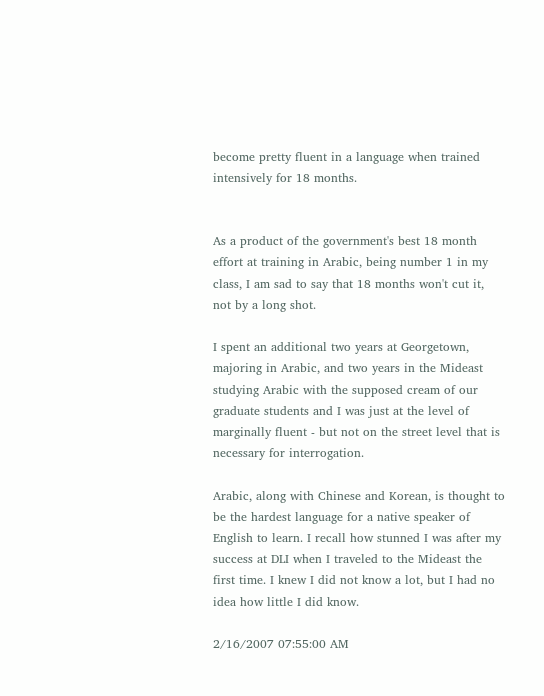become pretty fluent in a language when trained intensively for 18 months.


As a product of the government's best 18 month effort at training in Arabic, being number 1 in my class, I am sad to say that 18 months won't cut it, not by a long shot.

I spent an additional two years at Georgetown, majoring in Arabic, and two years in the Mideast studying Arabic with the supposed cream of our graduate students and I was just at the level of marginally fluent - but not on the street level that is necessary for interrogation.

Arabic, along with Chinese and Korean, is thought to be the hardest language for a native speaker of English to learn. I recall how stunned I was after my success at DLI when I traveled to the Mideast the first time. I knew I did not know a lot, but I had no idea how little I did know.

2/16/2007 07:55:00 AM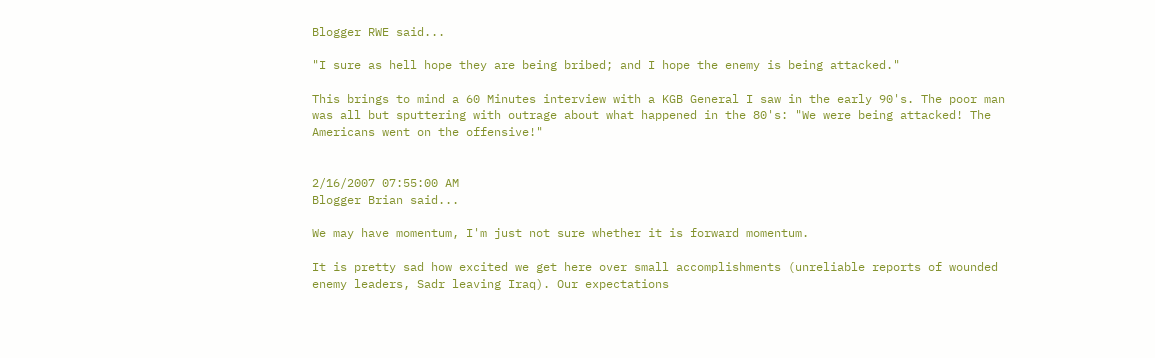Blogger RWE said...

"I sure as hell hope they are being bribed; and I hope the enemy is being attacked."

This brings to mind a 60 Minutes interview with a KGB General I saw in the early 90's. The poor man was all but sputtering with outrage about what happened in the 80's: "We were being attacked! The Americans went on the offensive!"


2/16/2007 07:55:00 AM
Blogger Brian said...

We may have momentum, I'm just not sure whether it is forward momentum.

It is pretty sad how excited we get here over small accomplishments (unreliable reports of wounded enemy leaders, Sadr leaving Iraq). Our expectations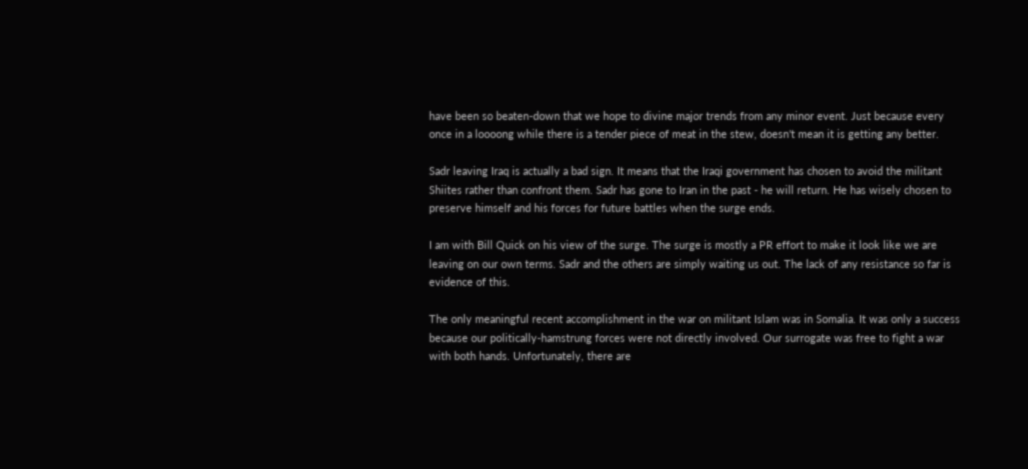have been so beaten-down that we hope to divine major trends from any minor event. Just because every once in a loooong while there is a tender piece of meat in the stew, doesn't mean it is getting any better.

Sadr leaving Iraq is actually a bad sign. It means that the Iraqi government has chosen to avoid the militant Shiites rather than confront them. Sadr has gone to Iran in the past - he will return. He has wisely chosen to preserve himself and his forces for future battles when the surge ends.

I am with Bill Quick on his view of the surge. The surge is mostly a PR effort to make it look like we are leaving on our own terms. Sadr and the others are simply waiting us out. The lack of any resistance so far is evidence of this.

The only meaningful recent accomplishment in the war on militant Islam was in Somalia. It was only a success because our politically-hamstrung forces were not directly involved. Our surrogate was free to fight a war with both hands. Unfortunately, there are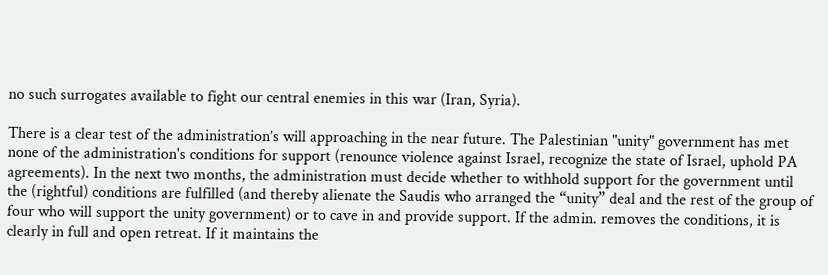no such surrogates available to fight our central enemies in this war (Iran, Syria).

There is a clear test of the administration’s will approaching in the near future. The Palestinian "unity" government has met none of the administration's conditions for support (renounce violence against Israel, recognize the state of Israel, uphold PA agreements). In the next two months, the administration must decide whether to withhold support for the government until the (rightful) conditions are fulfilled (and thereby alienate the Saudis who arranged the “unity” deal and the rest of the group of four who will support the unity government) or to cave in and provide support. If the admin. removes the conditions, it is clearly in full and open retreat. If it maintains the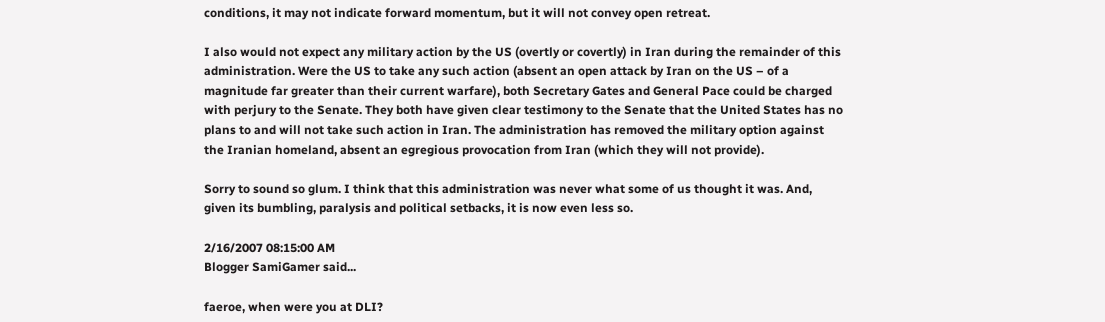conditions, it may not indicate forward momentum, but it will not convey open retreat.

I also would not expect any military action by the US (overtly or covertly) in Iran during the remainder of this administration. Were the US to take any such action (absent an open attack by Iran on the US – of a magnitude far greater than their current warfare), both Secretary Gates and General Pace could be charged with perjury to the Senate. They both have given clear testimony to the Senate that the United States has no plans to and will not take such action in Iran. The administration has removed the military option against the Iranian homeland, absent an egregious provocation from Iran (which they will not provide).

Sorry to sound so glum. I think that this administration was never what some of us thought it was. And, given its bumbling, paralysis and political setbacks, it is now even less so.

2/16/2007 08:15:00 AM
Blogger SamiGamer said...

faeroe, when were you at DLI?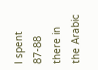I spent 87-88 there in the Arabic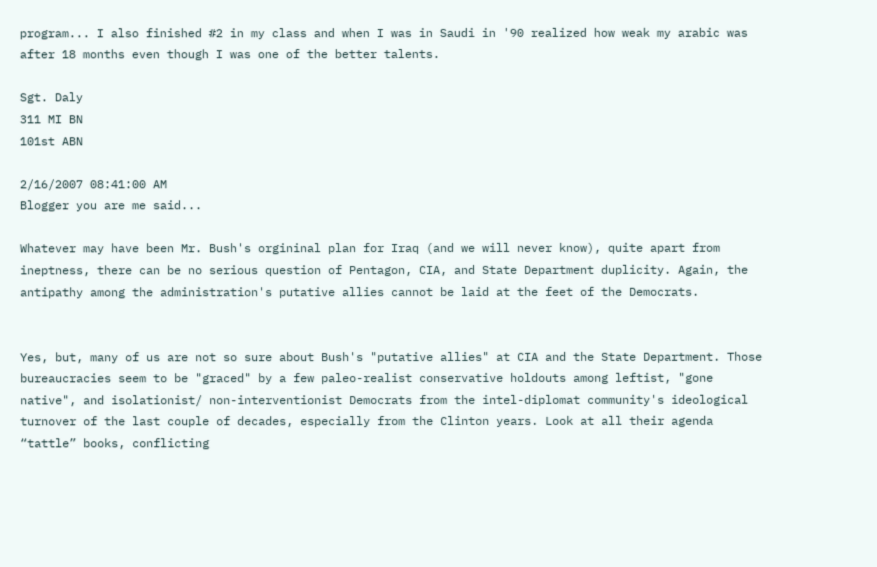program... I also finished #2 in my class and when I was in Saudi in '90 realized how weak my arabic was after 18 months even though I was one of the better talents.

Sgt. Daly
311 MI BN
101st ABN

2/16/2007 08:41:00 AM
Blogger you are me said...

Whatever may have been Mr. Bush's orgininal plan for Iraq (and we will never know), quite apart from ineptness, there can be no serious question of Pentagon, CIA, and State Department duplicity. Again, the antipathy among the administration's putative allies cannot be laid at the feet of the Democrats.


Yes, but, many of us are not so sure about Bush's "putative allies" at CIA and the State Department. Those bureaucracies seem to be "graced" by a few paleo-realist conservative holdouts among leftist, "gone native", and isolationist/ non-interventionist Democrats from the intel-diplomat community's ideological turnover of the last couple of decades, especially from the Clinton years. Look at all their agenda “tattle” books, conflicting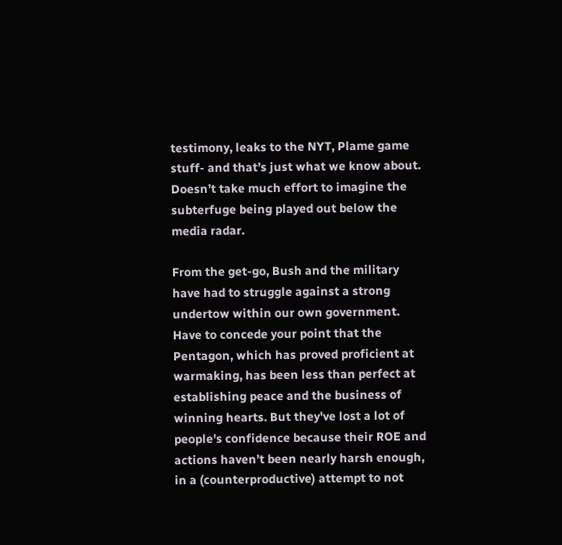testimony, leaks to the NYT, Plame game stuff- and that’s just what we know about. Doesn’t take much effort to imagine the subterfuge being played out below the media radar.

From the get-go, Bush and the military have had to struggle against a strong undertow within our own government. Have to concede your point that the Pentagon, which has proved proficient at warmaking, has been less than perfect at establishing peace and the business of winning hearts. But they've lost a lot of people's confidence because their ROE and actions haven’t been nearly harsh enough, in a (counterproductive) attempt to not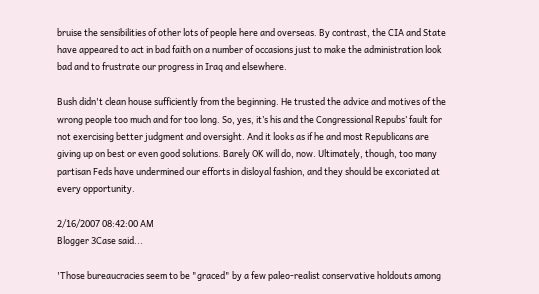bruise the sensibilities of other lots of people here and overseas. By contrast, the CIA and State have appeared to act in bad faith on a number of occasions just to make the administration look bad and to frustrate our progress in Iraq and elsewhere.

Bush didn't clean house sufficiently from the beginning. He trusted the advice and motives of the wrong people too much and for too long. So, yes, it’s his and the Congressional Repubs’ fault for not exercising better judgment and oversight. And it looks as if he and most Republicans are giving up on best or even good solutions. Barely OK will do, now. Ultimately, though, too many partisan Feds have undermined our efforts in disloyal fashion, and they should be excoriated at every opportunity.

2/16/2007 08:42:00 AM
Blogger 3Case said...

'Those bureaucracies seem to be "graced" by a few paleo-realist conservative holdouts among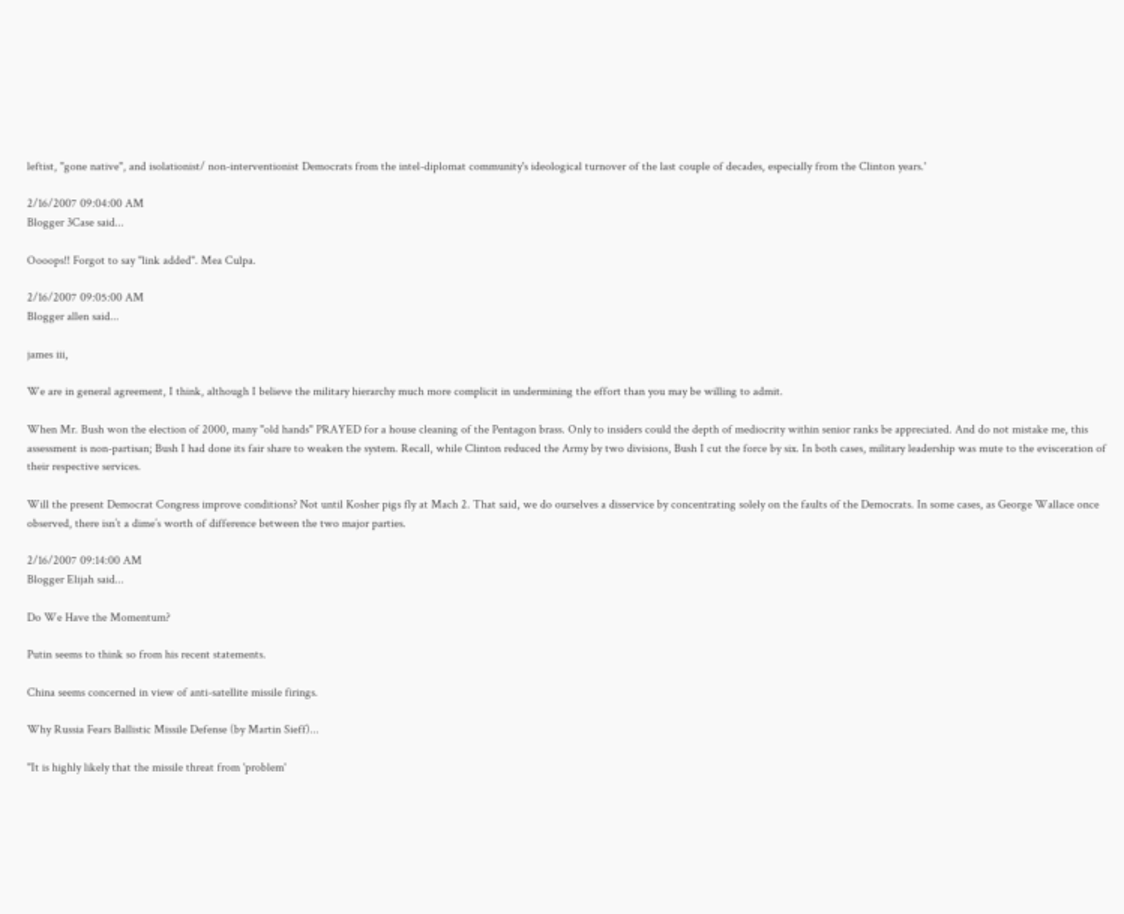leftist, "gone native", and isolationist/ non-interventionist Democrats from the intel-diplomat community's ideological turnover of the last couple of decades, especially from the Clinton years.'

2/16/2007 09:04:00 AM
Blogger 3Case said...

Oooops!! Forgot to say "link added". Mea Culpa.

2/16/2007 09:05:00 AM
Blogger allen said...

james iii,

We are in general agreement, I think, although I believe the military hierarchy much more complicit in undermining the effort than you may be willing to admit.

When Mr. Bush won the election of 2000, many "old hands" PRAYED for a house cleaning of the Pentagon brass. Only to insiders could the depth of mediocrity within senior ranks be appreciated. And do not mistake me, this assessment is non-partisan; Bush I had done its fair share to weaken the system. Recall, while Clinton reduced the Army by two divisions, Bush I cut the force by six. In both cases, military leadership was mute to the evisceration of their respective services.

Will the present Democrat Congress improve conditions? Not until Kosher pigs fly at Mach 2. That said, we do ourselves a disservice by concentrating solely on the faults of the Democrats. In some cases, as George Wallace once observed, there isn’t a dime’s worth of difference between the two major parties.

2/16/2007 09:14:00 AM
Blogger Elijah said...

Do We Have the Momentum?

Putin seems to think so from his recent statements.

China seems concerned in view of anti-satellite missile firings.

Why Russia Fears Ballistic Missile Defense (by Martin Sieff)...

"It is highly likely that the missile threat from 'problem'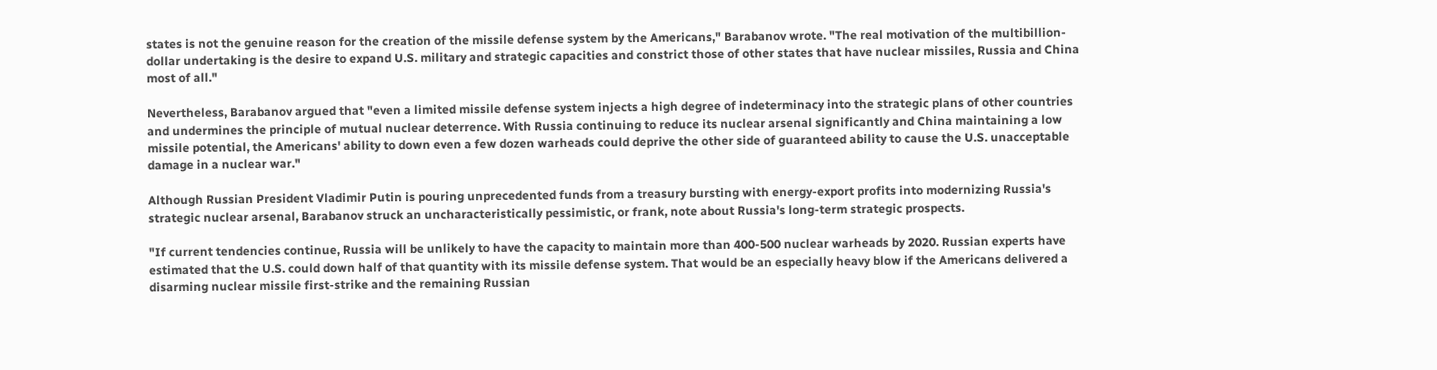states is not the genuine reason for the creation of the missile defense system by the Americans," Barabanov wrote. "The real motivation of the multibillion-dollar undertaking is the desire to expand U.S. military and strategic capacities and constrict those of other states that have nuclear missiles, Russia and China most of all."

Nevertheless, Barabanov argued that "even a limited missile defense system injects a high degree of indeterminacy into the strategic plans of other countries and undermines the principle of mutual nuclear deterrence. With Russia continuing to reduce its nuclear arsenal significantly and China maintaining a low missile potential, the Americans' ability to down even a few dozen warheads could deprive the other side of guaranteed ability to cause the U.S. unacceptable damage in a nuclear war."

Although Russian President Vladimir Putin is pouring unprecedented funds from a treasury bursting with energy-export profits into modernizing Russia's strategic nuclear arsenal, Barabanov struck an uncharacteristically pessimistic, or frank, note about Russia's long-term strategic prospects.

"If current tendencies continue, Russia will be unlikely to have the capacity to maintain more than 400-500 nuclear warheads by 2020. Russian experts have estimated that the U.S. could down half of that quantity with its missile defense system. That would be an especially heavy blow if the Americans delivered a disarming nuclear missile first-strike and the remaining Russian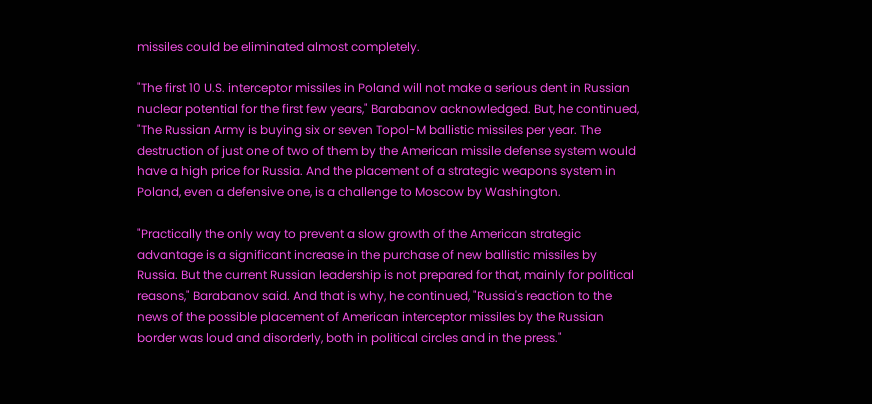missiles could be eliminated almost completely.

"The first 10 U.S. interceptor missiles in Poland will not make a serious dent in Russian nuclear potential for the first few years," Barabanov acknowledged. But, he continued, "The Russian Army is buying six or seven Topol-M ballistic missiles per year. The destruction of just one of two of them by the American missile defense system would have a high price for Russia. And the placement of a strategic weapons system in Poland, even a defensive one, is a challenge to Moscow by Washington.

"Practically the only way to prevent a slow growth of the American strategic advantage is a significant increase in the purchase of new ballistic missiles by Russia. But the current Russian leadership is not prepared for that, mainly for political reasons," Barabanov said. And that is why, he continued, "Russia's reaction to the news of the possible placement of American interceptor missiles by the Russian border was loud and disorderly, both in political circles and in the press."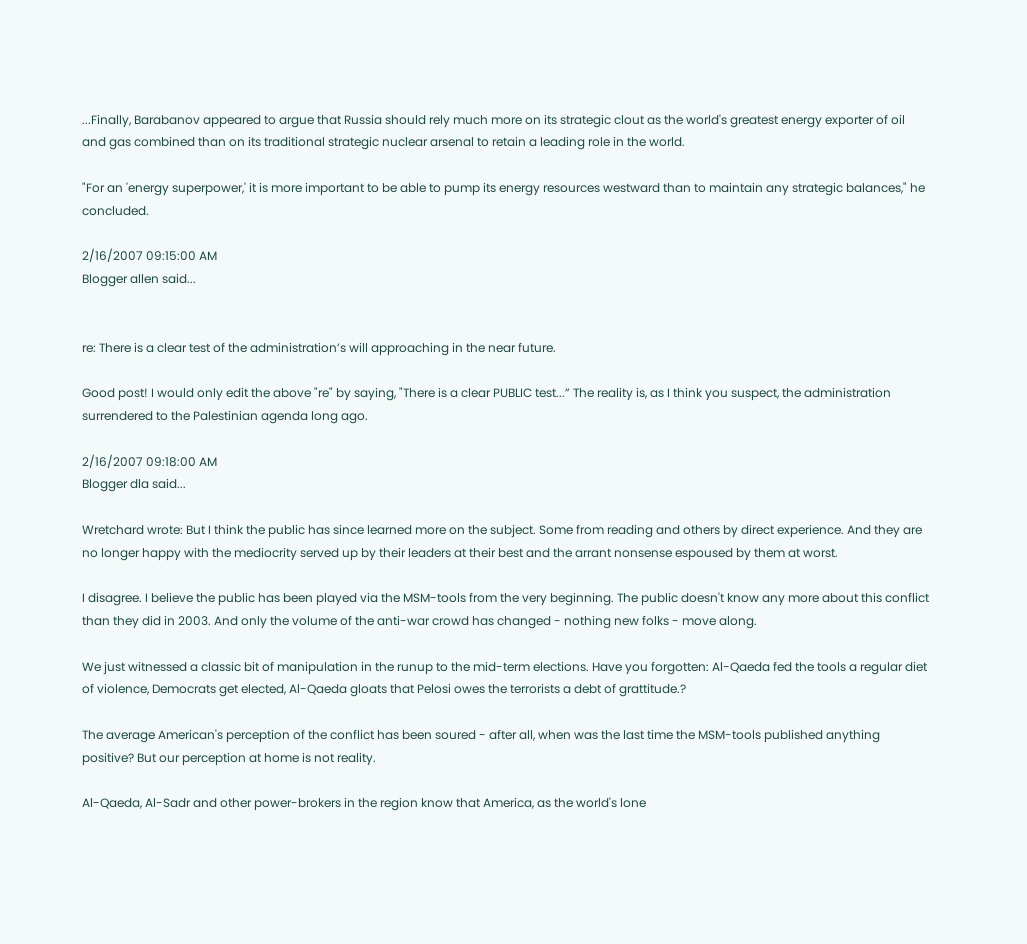...Finally, Barabanov appeared to argue that Russia should rely much more on its strategic clout as the world's greatest energy exporter of oil and gas combined than on its traditional strategic nuclear arsenal to retain a leading role in the world.

"For an 'energy superpower,' it is more important to be able to pump its energy resources westward than to maintain any strategic balances," he concluded.

2/16/2007 09:15:00 AM
Blogger allen said...


re: There is a clear test of the administration’s will approaching in the near future.

Good post! I would only edit the above "re" by saying, "There is a clear PUBLIC test...” The reality is, as I think you suspect, the administration surrendered to the Palestinian agenda long ago.

2/16/2007 09:18:00 AM
Blogger dla said...

Wretchard wrote: But I think the public has since learned more on the subject. Some from reading and others by direct experience. And they are no longer happy with the mediocrity served up by their leaders at their best and the arrant nonsense espoused by them at worst.

I disagree. I believe the public has been played via the MSM-tools from the very beginning. The public doesn't know any more about this conflict than they did in 2003. And only the volume of the anti-war crowd has changed - nothing new folks - move along.

We just witnessed a classic bit of manipulation in the runup to the mid-term elections. Have you forgotten: Al-Qaeda fed the tools a regular diet of violence, Democrats get elected, Al-Qaeda gloats that Pelosi owes the terrorists a debt of grattitude.?

The average American's perception of the conflict has been soured - after all, when was the last time the MSM-tools published anything positive? But our perception at home is not reality.

Al-Qaeda, Al-Sadr and other power-brokers in the region know that America, as the world's lone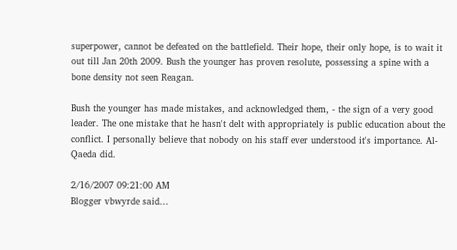superpower, cannot be defeated on the battlefield. Their hope, their only hope, is to wait it out till Jan 20th 2009. Bush the younger has proven resolute, possessing a spine with a bone density not seen Reagan.

Bush the younger has made mistakes, and acknowledged them, - the sign of a very good leader. The one mistake that he hasn't delt with appropriately is public education about the conflict. I personally believe that nobody on his staff ever understood it's importance. Al-Qaeda did.

2/16/2007 09:21:00 AM
Blogger vbwyrde said...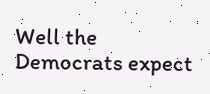Well the Democrats expect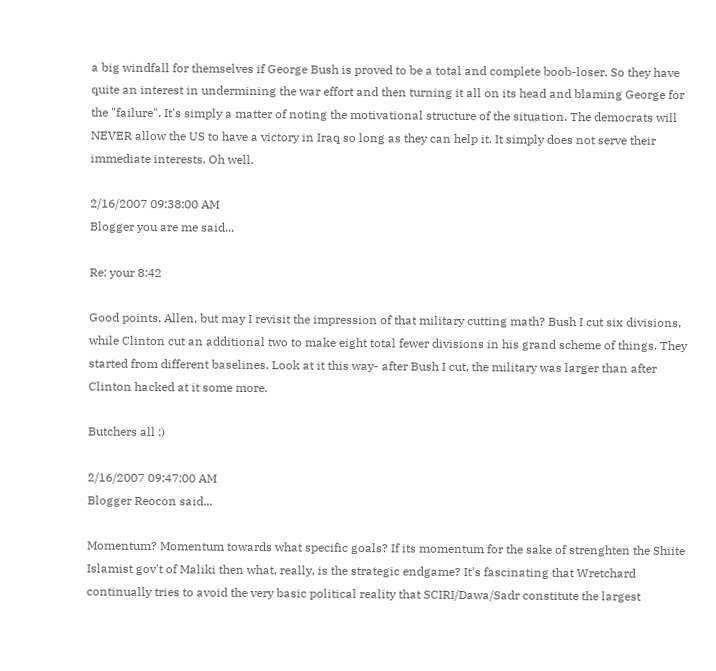a big windfall for themselves if George Bush is proved to be a total and complete boob-loser. So they have quite an interest in undermining the war effort and then turning it all on its head and blaming George for the "failure". It's simply a matter of noting the motivational structure of the situation. The democrats will NEVER allow the US to have a victory in Iraq so long as they can help it. It simply does not serve their immediate interests. Oh well.

2/16/2007 09:38:00 AM
Blogger you are me said...

Re: your 8:42

Good points, Allen, but may I revisit the impression of that military cutting math? Bush I cut six divisions, while Clinton cut an additional two to make eight total fewer divisions in his grand scheme of things. They started from different baselines. Look at it this way- after Bush I cut, the military was larger than after Clinton hacked at it some more.

Butchers all :)

2/16/2007 09:47:00 AM
Blogger Reocon said...

Momentum? Momentum towards what specific goals? If its momentum for the sake of strenghten the Shiite Islamist gov't of Maliki then what, really, is the strategic endgame? It's fascinating that Wretchard continually tries to avoid the very basic political reality that SCIRI/Dawa/Sadr constitute the largest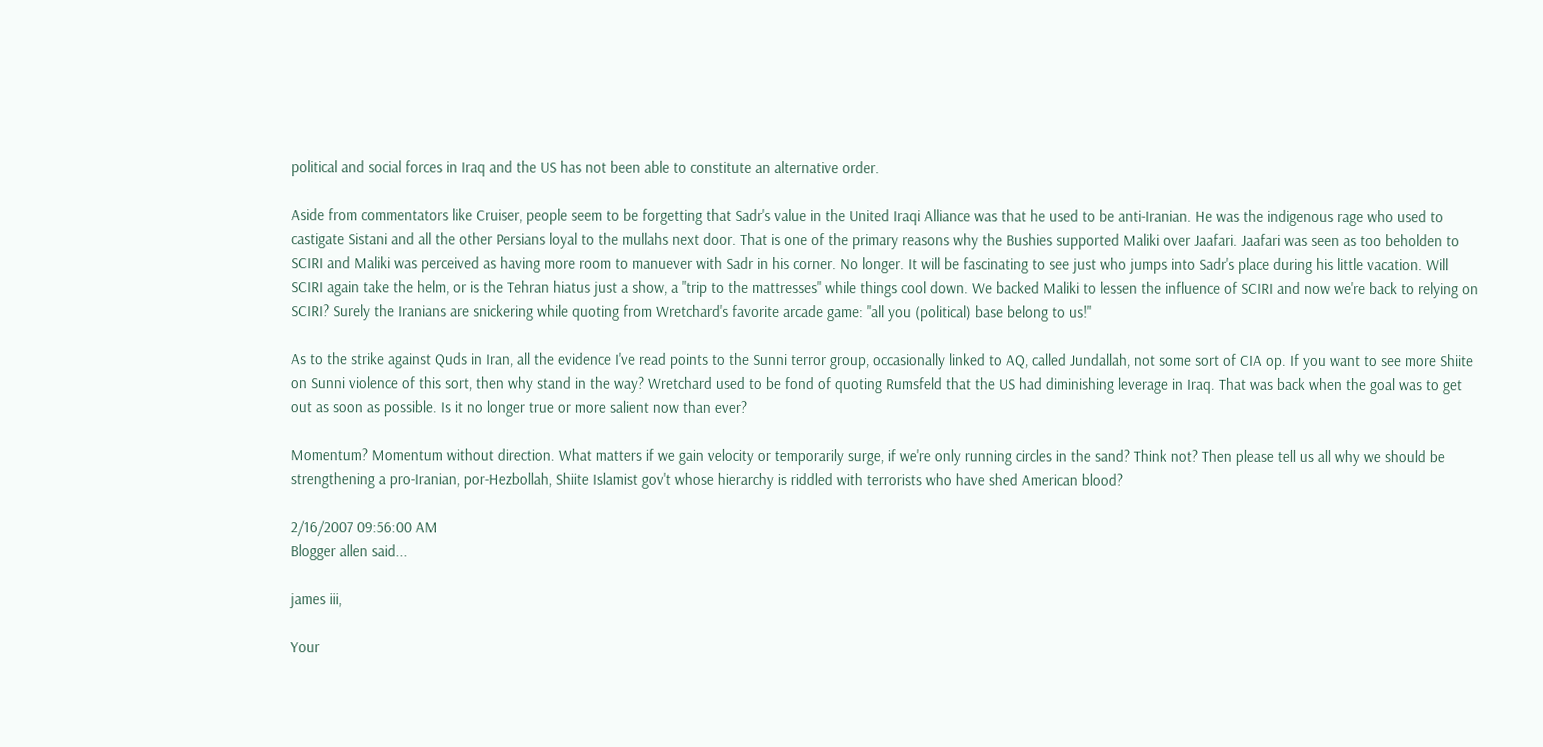political and social forces in Iraq and the US has not been able to constitute an alternative order.

Aside from commentators like Cruiser, people seem to be forgetting that Sadr's value in the United Iraqi Alliance was that he used to be anti-Iranian. He was the indigenous rage who used to castigate Sistani and all the other Persians loyal to the mullahs next door. That is one of the primary reasons why the Bushies supported Maliki over Jaafari. Jaafari was seen as too beholden to SCIRI and Maliki was perceived as having more room to manuever with Sadr in his corner. No longer. It will be fascinating to see just who jumps into Sadr's place during his little vacation. Will SCIRI again take the helm, or is the Tehran hiatus just a show, a "trip to the mattresses" while things cool down. We backed Maliki to lessen the influence of SCIRI and now we're back to relying on SCIRI? Surely the Iranians are snickering while quoting from Wretchard's favorite arcade game: "all you (political) base belong to us!"

As to the strike against Quds in Iran, all the evidence I've read points to the Sunni terror group, occasionally linked to AQ, called Jundallah, not some sort of CIA op. If you want to see more Shiite on Sunni violence of this sort, then why stand in the way? Wretchard used to be fond of quoting Rumsfeld that the US had diminishing leverage in Iraq. That was back when the goal was to get out as soon as possible. Is it no longer true or more salient now than ever?

Momentum? Momentum without direction. What matters if we gain velocity or temporarily surge, if we're only running circles in the sand? Think not? Then please tell us all why we should be strengthening a pro-Iranian, por-Hezbollah, Shiite Islamist gov't whose hierarchy is riddled with terrorists who have shed American blood?

2/16/2007 09:56:00 AM
Blogger allen said...

james iii,

Your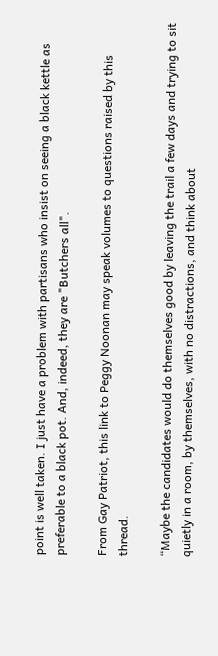point is well taken. I just have a problem with partisans who insist on seeing a black kettle as preferable to a black pot. And, indeed, they are "Butchers all".

From Gay Patriot, this link to Peggy Noonan may speak volumes to questions raised by this thread.

“Maybe the candidates would do themselves good by leaving the trail a few days and trying to sit quietly in a room, by themselves, with no distractions, and think about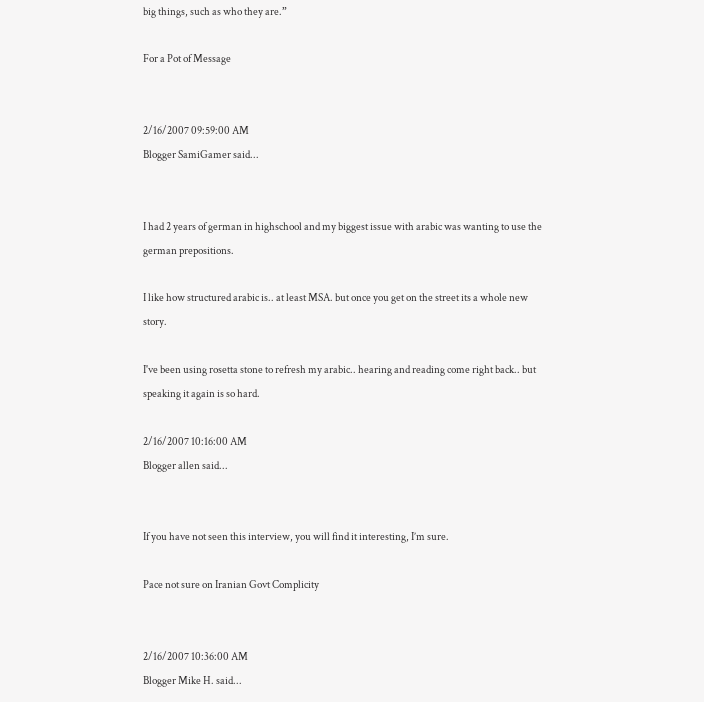big things, such as who they are.”

For a Pot of Message


2/16/2007 09:59:00 AM
Blogger SamiGamer said...


I had 2 years of german in highschool and my biggest issue with arabic was wanting to use the german prepositions.

I like how structured arabic is.. at least MSA. but once you get on the street its a whole new story.

I've been using rosetta stone to refresh my arabic.. hearing and reading come right back.. but speaking it again is so hard.

2/16/2007 10:16:00 AM
Blogger allen said...


If you have not seen this interview, you will find it interesting, I’m sure.

Pace not sure on Iranian Govt Complicity


2/16/2007 10:36:00 AM
Blogger Mike H. said...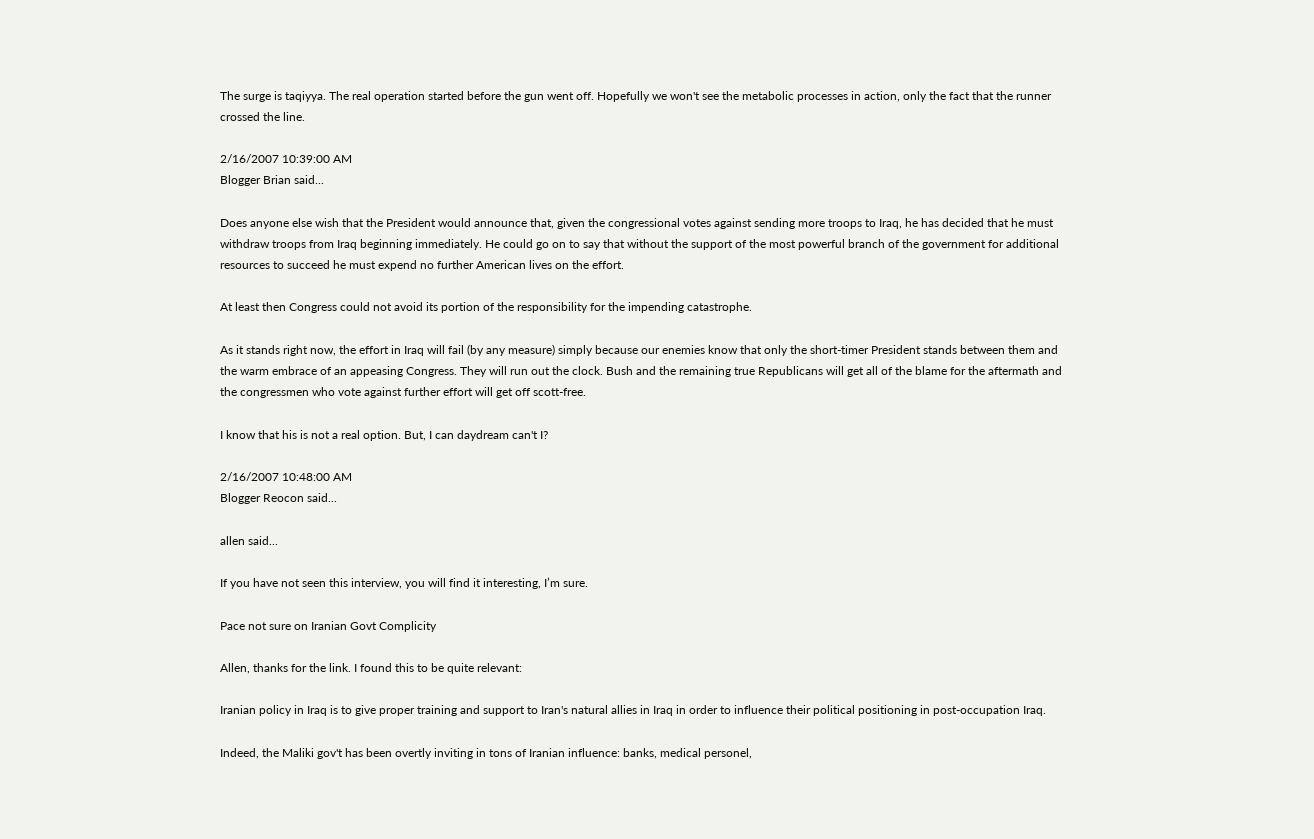The surge is taqiyya. The real operation started before the gun went off. Hopefully we won't see the metabolic processes in action, only the fact that the runner crossed the line.

2/16/2007 10:39:00 AM
Blogger Brian said...

Does anyone else wish that the President would announce that, given the congressional votes against sending more troops to Iraq, he has decided that he must withdraw troops from Iraq beginning immediately. He could go on to say that without the support of the most powerful branch of the government for additional resources to succeed he must expend no further American lives on the effort.

At least then Congress could not avoid its portion of the responsibility for the impending catastrophe.

As it stands right now, the effort in Iraq will fail (by any measure) simply because our enemies know that only the short-timer President stands between them and the warm embrace of an appeasing Congress. They will run out the clock. Bush and the remaining true Republicans will get all of the blame for the aftermath and the congressmen who vote against further effort will get off scott-free.

I know that his is not a real option. But, I can daydream can't I?

2/16/2007 10:48:00 AM
Blogger Reocon said...

allen said...

If you have not seen this interview, you will find it interesting, I’m sure.

Pace not sure on Iranian Govt Complicity

Allen, thanks for the link. I found this to be quite relevant:

Iranian policy in Iraq is to give proper training and support to Iran's natural allies in Iraq in order to influence their political positioning in post-occupation Iraq.

Indeed, the Maliki gov't has been overtly inviting in tons of Iranian influence: banks, medical personel,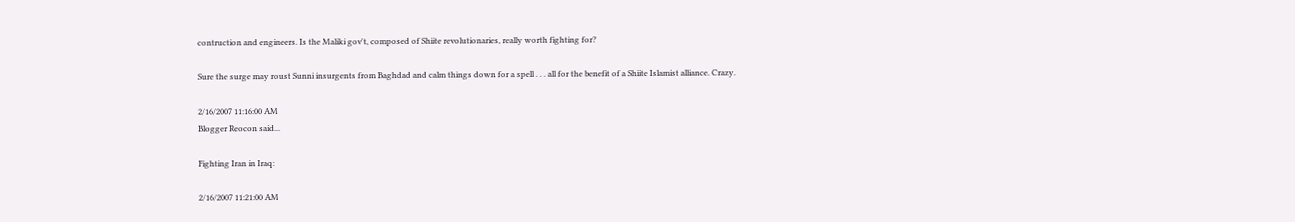contruction and engineers. Is the Maliki gov't, composed of Shiite revolutionaries, really worth fighting for?

Sure the surge may roust Sunni insurgents from Baghdad and calm things down for a spell . . . all for the benefit of a Shiite Islamist alliance. Crazy.

2/16/2007 11:16:00 AM
Blogger Reocon said...

Fighting Iran in Iraq:

2/16/2007 11:21:00 AM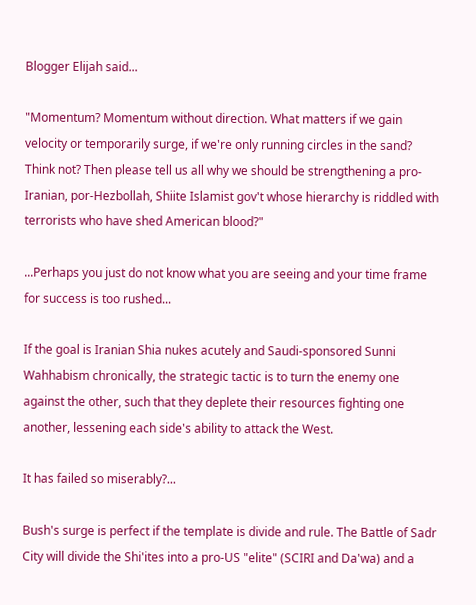Blogger Elijah said...

"Momentum? Momentum without direction. What matters if we gain velocity or temporarily surge, if we're only running circles in the sand? Think not? Then please tell us all why we should be strengthening a pro-Iranian, por-Hezbollah, Shiite Islamist gov't whose hierarchy is riddled with terrorists who have shed American blood?"

...Perhaps you just do not know what you are seeing and your time frame for success is too rushed...

If the goal is Iranian Shia nukes acutely and Saudi-sponsored Sunni Wahhabism chronically, the strategic tactic is to turn the enemy one against the other, such that they deplete their resources fighting one another, lessening each side's ability to attack the West.

It has failed so miserably?...

Bush's surge is perfect if the template is divide and rule. The Battle of Sadr City will divide the Shi'ites into a pro-US "elite" (SCIRI and Da'wa) and a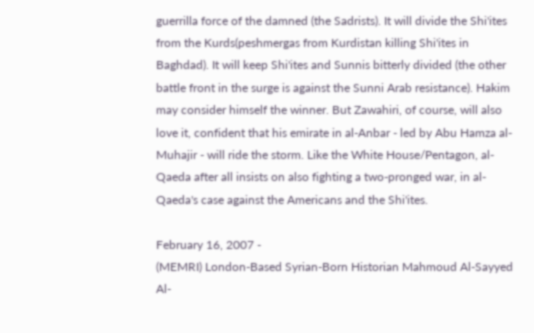guerrilla force of the damned (the Sadrists). It will divide the Shi'ites from the Kurds(peshmergas from Kurdistan killing Shi'ites in Baghdad). It will keep Shi'ites and Sunnis bitterly divided (the other battle front in the surge is against the Sunni Arab resistance). Hakim may consider himself the winner. But Zawahiri, of course, will also love it, confident that his emirate in al-Anbar - led by Abu Hamza al-Muhajir - will ride the storm. Like the White House/Pentagon, al-Qaeda after all insists on also fighting a two-pronged war, in al-Qaeda's case against the Americans and the Shi'ites.

February 16, 2007 -
(MEMRI) London-Based Syrian-Born Historian Mahmoud Al-Sayyed Al-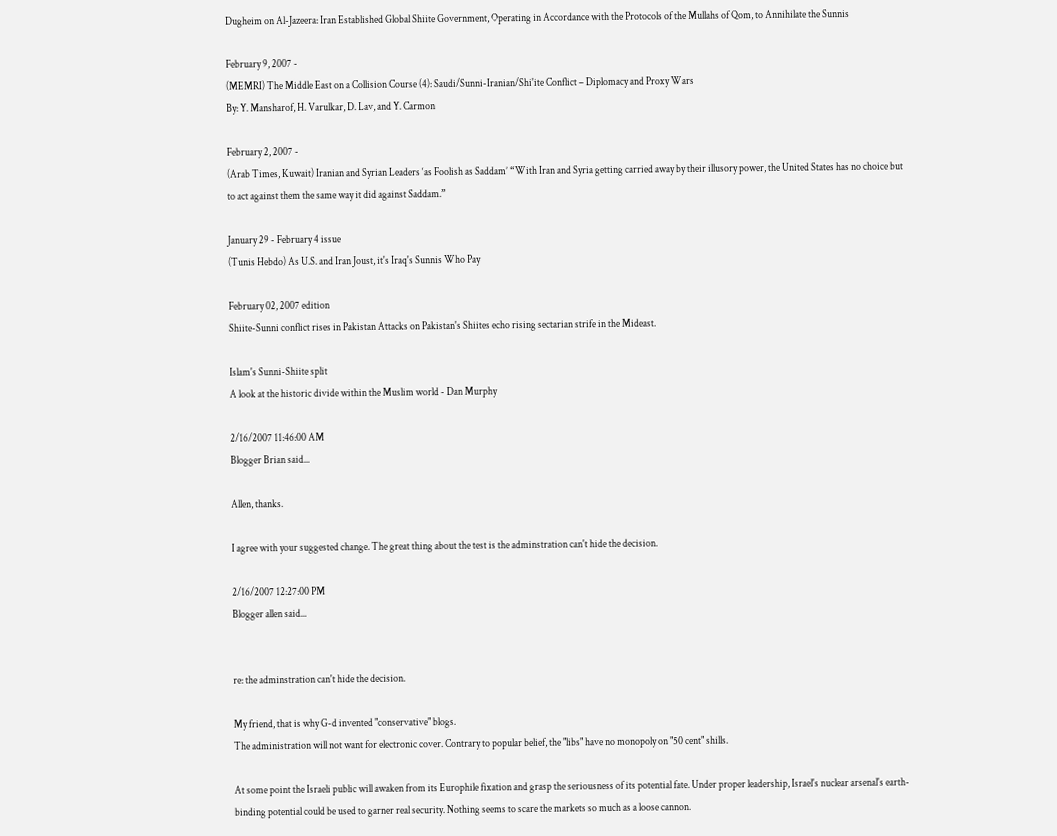Dugheim on Al-Jazeera: Iran Established Global Shiite Government, Operating in Accordance with the Protocols of the Mullahs of Qom, to Annihilate the Sunnis

February 9, 2007 -
(MEMRI) The Middle East on a Collision Course (4): Saudi/Sunni-Iranian/Shi'ite Conflict – Diplomacy and Proxy Wars
By: Y. Mansharof, H. Varulkar, D. Lav, and Y. Carmon

February 2, 2007 -
(Arab Times, Kuwait) Iranian and Syrian Leaders ‘as Foolish as Saddam’ “With Iran and Syria getting carried away by their illusory power, the United States has no choice but to act against them the same way it did against Saddam.”

January 29 - February 4 issue
(Tunis Hebdo) As U.S. and Iran Joust, it's Iraq's Sunnis Who Pay

February 02, 2007 edition
Shiite-Sunni conflict rises in Pakistan Attacks on Pakistan's Shiites echo rising sectarian strife in the Mideast.

Islam's Sunni-Shiite split
A look at the historic divide within the Muslim world - Dan Murphy

2/16/2007 11:46:00 AM
Blogger Brian said...

Allen, thanks.

I agree with your suggested change. The great thing about the test is the adminstration can't hide the decision.

2/16/2007 12:27:00 PM
Blogger allen said...


re: the adminstration can't hide the decision.

My friend, that is why G-d invented "conservative" blogs.
The administration will not want for electronic cover. Contrary to popular belief, the "libs" have no monopoly on "50 cent" shills.

At some point the Israeli public will awaken from its Europhile fixation and grasp the seriousness of its potential fate. Under proper leadership, Israel's nuclear arsenal's earth-binding potential could be used to garner real security. Nothing seems to scare the markets so much as a loose cannon.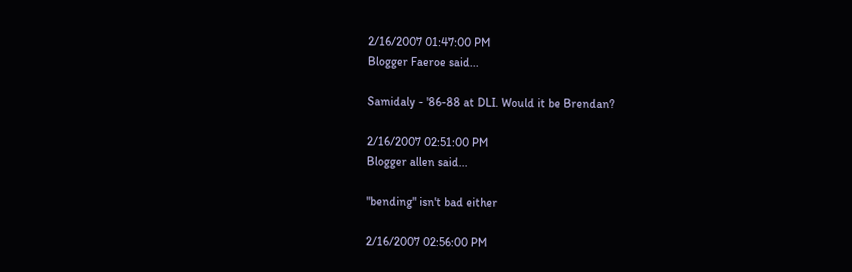2/16/2007 01:47:00 PM
Blogger Faeroe said...

Samidaly - '86-88 at DLI. Would it be Brendan?

2/16/2007 02:51:00 PM
Blogger allen said...

"bending" isn't bad either

2/16/2007 02:56:00 PM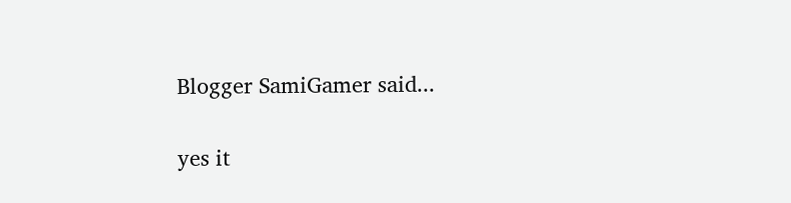Blogger SamiGamer said...


yes it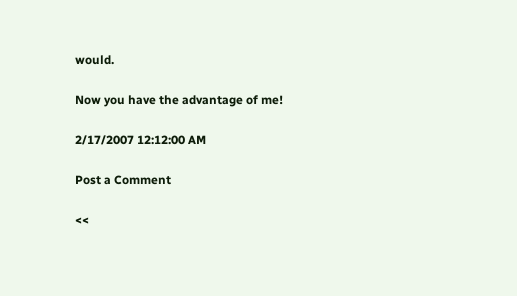would.

Now you have the advantage of me!

2/17/2007 12:12:00 AM

Post a Comment

<<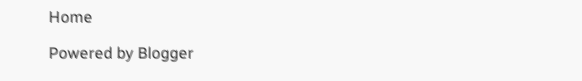Home

Powered by Blogger